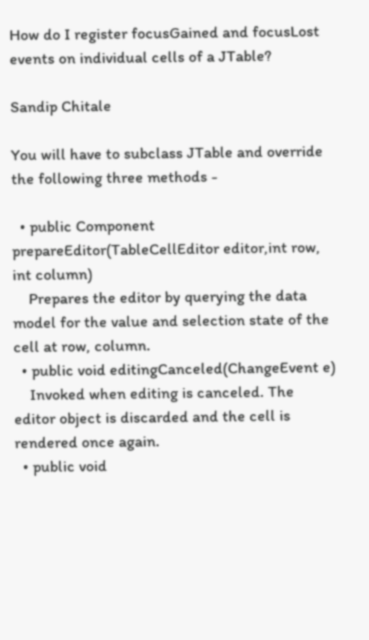How do I register focusGained and focusLost events on individual cells of a JTable?

Sandip Chitale

You will have to subclass JTable and override the following three methods -

  • public Component prepareEditor(TableCellEditor editor,int row, int column)
    Prepares the editor by querying the data model for the value and selection state of the cell at row, column.
  • public void editingCanceled(ChangeEvent e)
    Invoked when editing is canceled. The editor object is discarded and the cell is rendered once again.
  • public void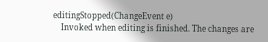editingStopped(ChangeEvent e)
    Invoked when editing is finished. The changes are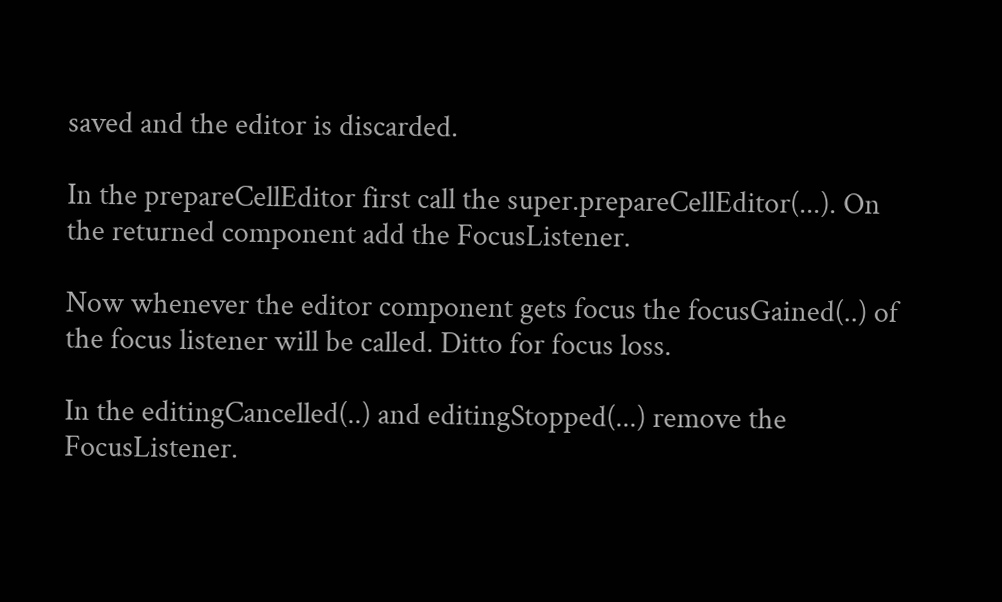saved and the editor is discarded.

In the prepareCellEditor first call the super.prepareCellEditor(...). On the returned component add the FocusListener.

Now whenever the editor component gets focus the focusGained(..) of the focus listener will be called. Ditto for focus loss.

In the editingCancelled(..) and editingStopped(...) remove the FocusListener.